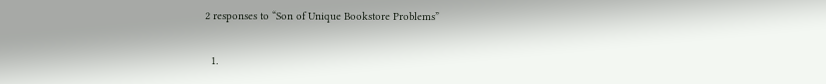2 responses to “Son of Unique Bookstore Problems”

  1.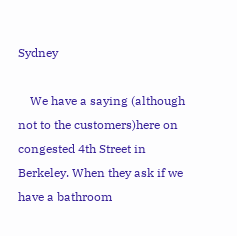Sydney

    We have a saying (although not to the customers)here on congested 4th Street in Berkeley. When they ask if we have a bathroom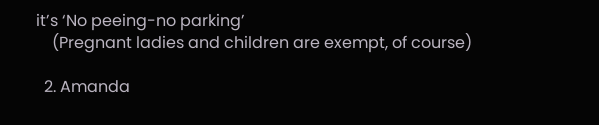it’s ‘No peeing-no parking’
    (Pregnant ladies and children are exempt, of course)

  2. Amanda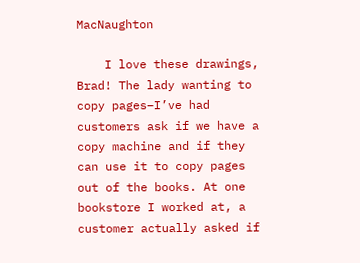MacNaughton

    I love these drawings, Brad! The lady wanting to copy pages–I’ve had customers ask if we have a copy machine and if they can use it to copy pages out of the books. At one bookstore I worked at, a customer actually asked if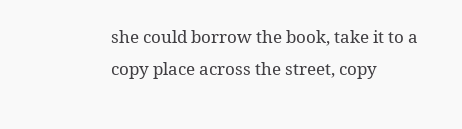she could borrow the book, take it to a copy place across the street, copy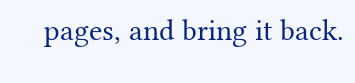pages, and bring it back.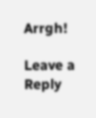Arrgh!

Leave a Reply